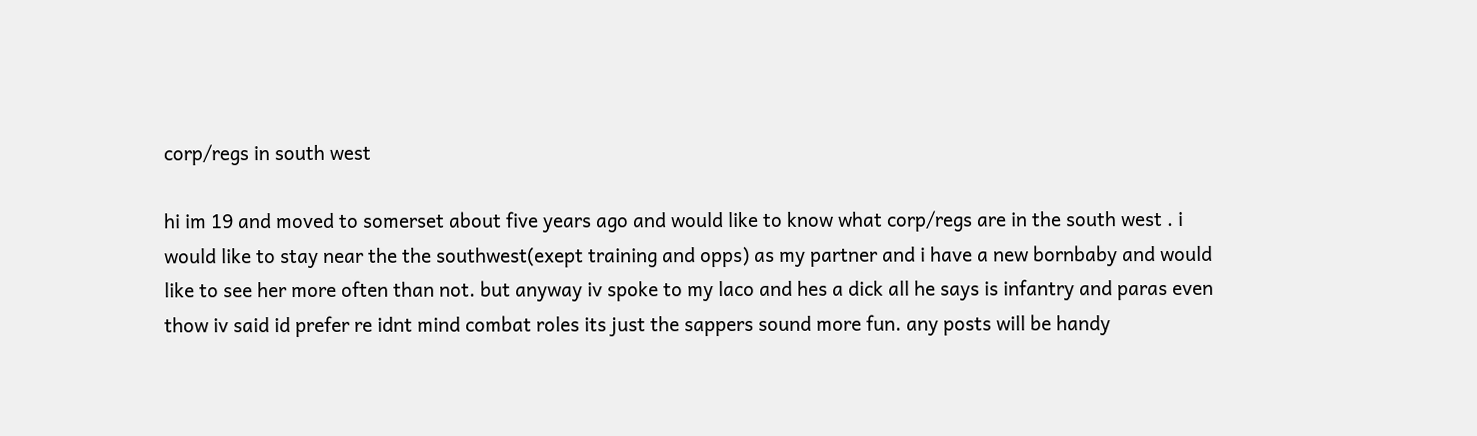corp/regs in south west

hi im 19 and moved to somerset about five years ago and would like to know what corp/regs are in the south west . i would like to stay near the the southwest(exept training and opps) as my partner and i have a new bornbaby and would like to see her more often than not. but anyway iv spoke to my laco and hes a dick all he says is infantry and paras even thow iv said id prefer re idnt mind combat roles its just the sappers sound more fun. any posts will be handy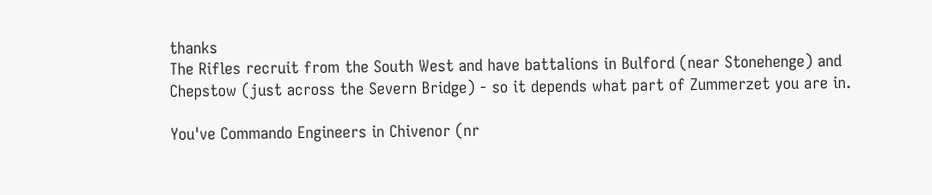thanks
The Rifles recruit from the South West and have battalions in Bulford (near Stonehenge) and Chepstow (just across the Severn Bridge) - so it depends what part of Zummerzet you are in.

You've Commando Engineers in Chivenor (nr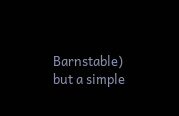Barnstable) but a simple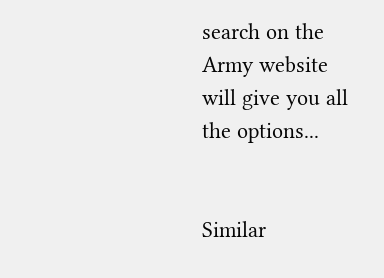search on the Army website will give you all the options...


Similar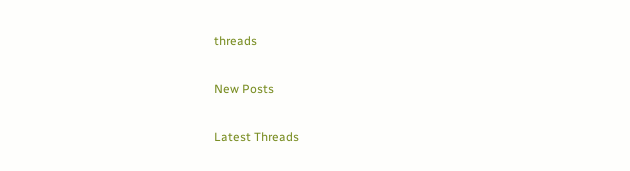threads

New Posts

Latest Threads